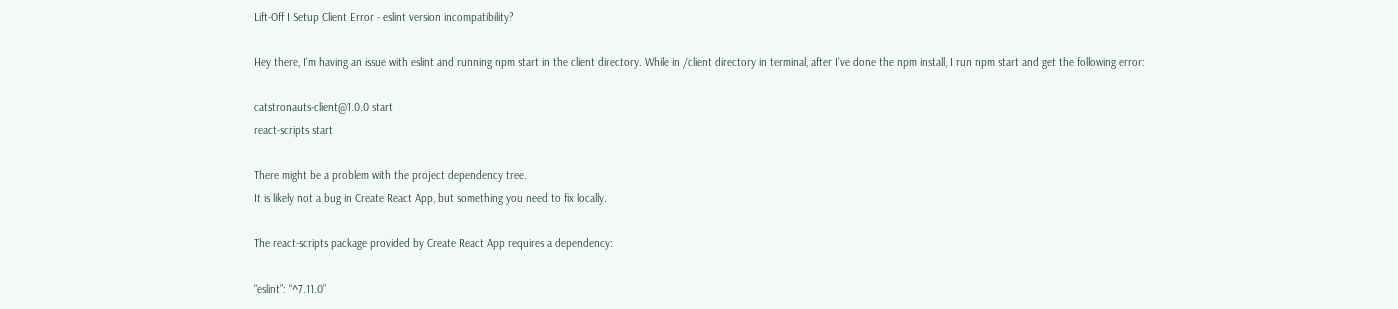Lift-Off I Setup Client Error - eslint version incompatibility?

Hey there, I’m having an issue with eslint and running npm start in the client directory. While in /client directory in terminal, after I’ve done the npm install, I run npm start and get the following error:

catstronauts-client@1.0.0 start
react-scripts start

There might be a problem with the project dependency tree.
It is likely not a bug in Create React App, but something you need to fix locally.

The react-scripts package provided by Create React App requires a dependency:

“eslint”: “^7.11.0”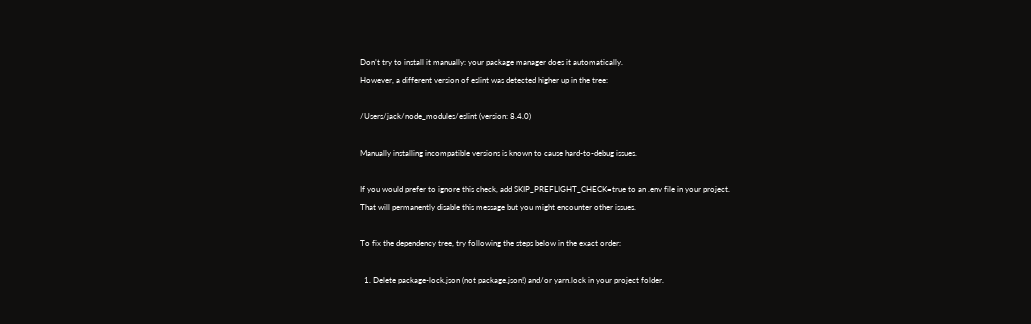Don’t try to install it manually: your package manager does it automatically.
However, a different version of eslint was detected higher up in the tree:

/Users/jack/node_modules/eslint (version: 8.4.0)

Manually installing incompatible versions is known to cause hard-to-debug issues.

If you would prefer to ignore this check, add SKIP_PREFLIGHT_CHECK=true to an .env file in your project.
That will permanently disable this message but you might encounter other issues.

To fix the dependency tree, try following the steps below in the exact order:

  1. Delete package-lock.json (not package.json!) and/or yarn.lock in your project folder.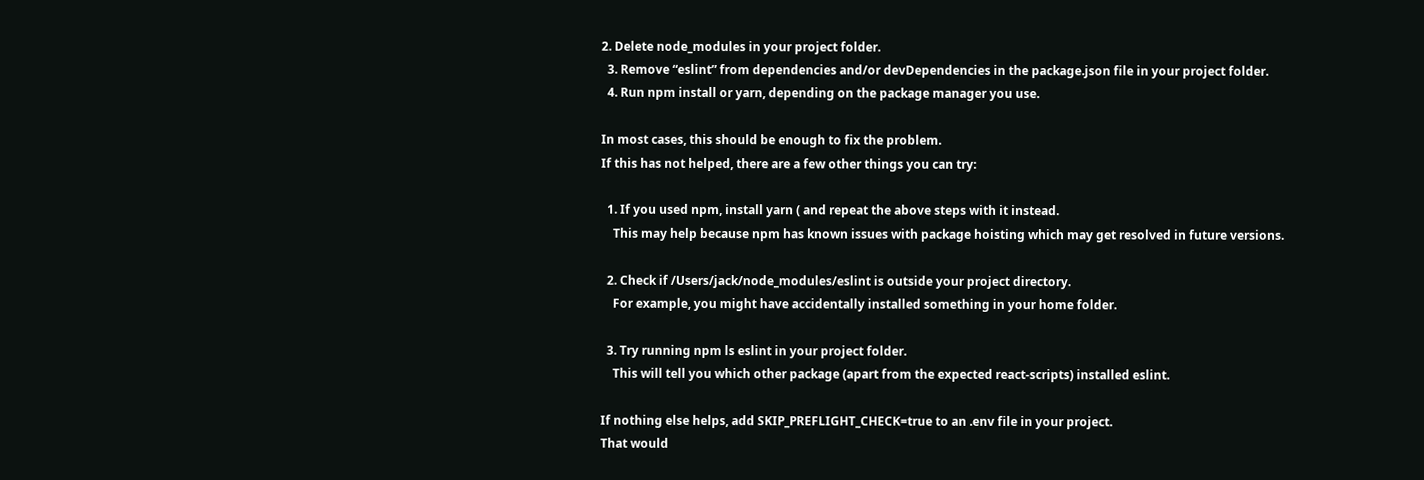2. Delete node_modules in your project folder.
  3. Remove “eslint” from dependencies and/or devDependencies in the package.json file in your project folder.
  4. Run npm install or yarn, depending on the package manager you use.

In most cases, this should be enough to fix the problem.
If this has not helped, there are a few other things you can try:

  1. If you used npm, install yarn ( and repeat the above steps with it instead.
    This may help because npm has known issues with package hoisting which may get resolved in future versions.

  2. Check if /Users/jack/node_modules/eslint is outside your project directory.
    For example, you might have accidentally installed something in your home folder.

  3. Try running npm ls eslint in your project folder.
    This will tell you which other package (apart from the expected react-scripts) installed eslint.

If nothing else helps, add SKIP_PREFLIGHT_CHECK=true to an .env file in your project.
That would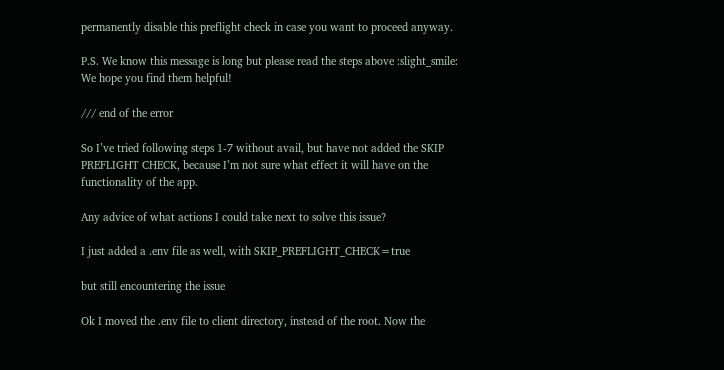permanently disable this preflight check in case you want to proceed anyway.

P.S. We know this message is long but please read the steps above :slight_smile: We hope you find them helpful!

/// end of the error

So I’ve tried following steps 1-7 without avail, but have not added the SKIP PREFLIGHT CHECK, because I’m not sure what effect it will have on the functionality of the app.

Any advice of what actions I could take next to solve this issue?

I just added a .env file as well, with SKIP_PREFLIGHT_CHECK=true

but still encountering the issue

Ok I moved the .env file to client directory, instead of the root. Now the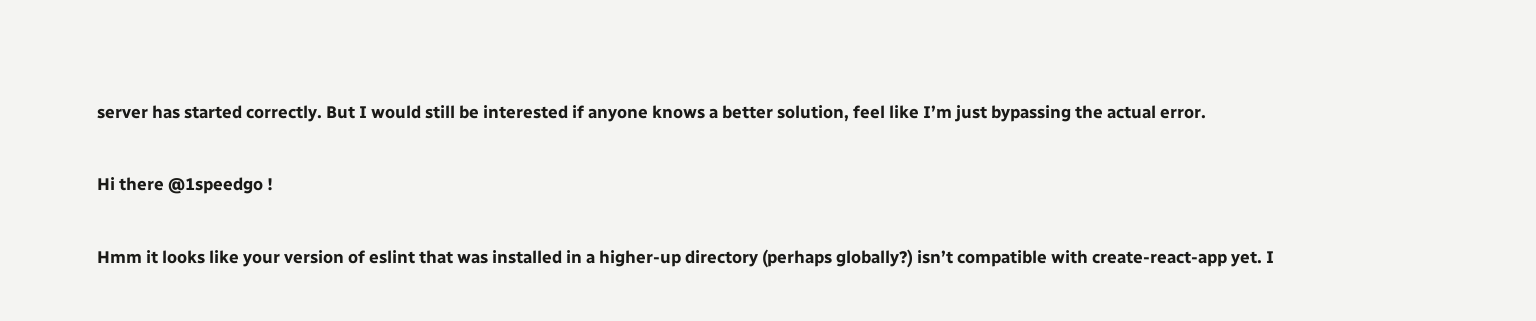server has started correctly. But I would still be interested if anyone knows a better solution, feel like I’m just bypassing the actual error.

Hi there @1speedgo !

Hmm it looks like your version of eslint that was installed in a higher-up directory (perhaps globally?) isn’t compatible with create-react-app yet. I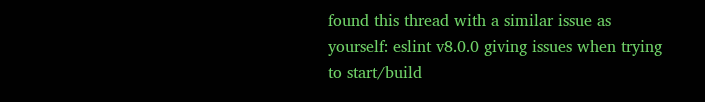found this thread with a similar issue as yourself: eslint v8.0.0 giving issues when trying to start/build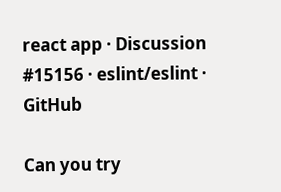react app · Discussion #15156 · eslint/eslint · GitHub

Can you try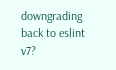downgrading back to eslint v7?